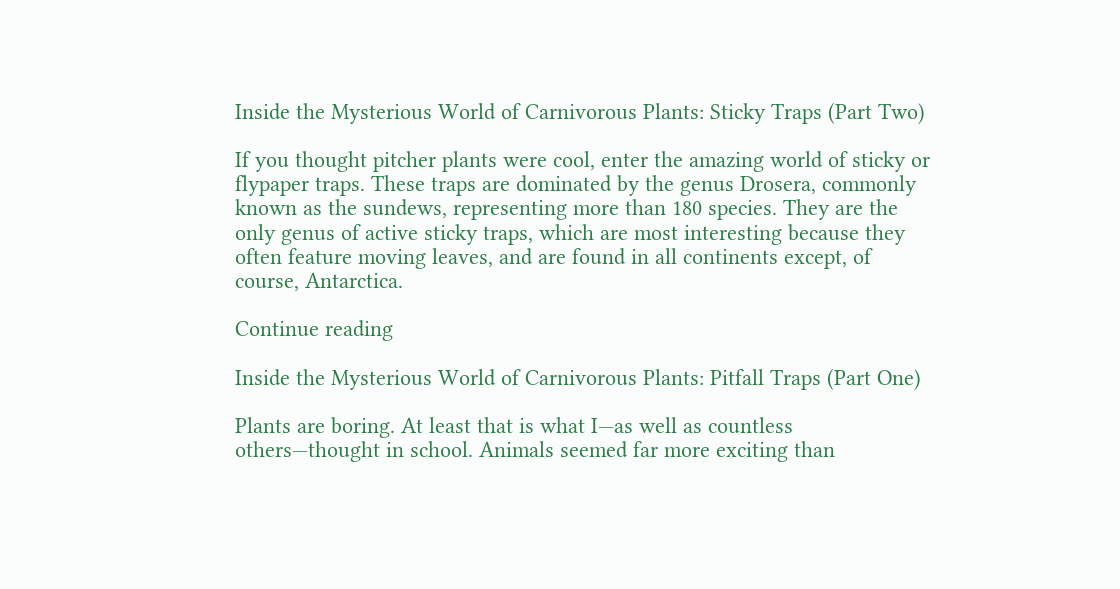Inside the Mysterious World of Carnivorous Plants: Sticky Traps (Part Two)

If you thought pitcher plants were cool, enter the amazing world of sticky or flypaper traps. These traps are dominated by the genus Drosera, commonly known as the sundews, representing more than 180 species. They are the only genus of active sticky traps, which are most interesting because they often feature moving leaves, and are found in all continents except, of course, Antarctica.

Continue reading

Inside the Mysterious World of Carnivorous Plants: Pitfall Traps (Part One)

Plants are boring. At least that is what I—as well as countless others—thought in school. Animals seemed far more exciting than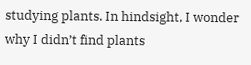studying plants. In hindsight, I wonder why I didn’t find plants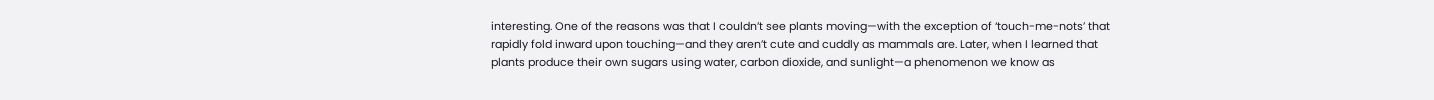interesting. One of the reasons was that I couldn’t see plants moving—with the exception of ‘touch-me-nots’ that rapidly fold inward upon touching—and they aren’t cute and cuddly as mammals are. Later, when I learned that plants produce their own sugars using water, carbon dioxide, and sunlight—a phenomenon we know as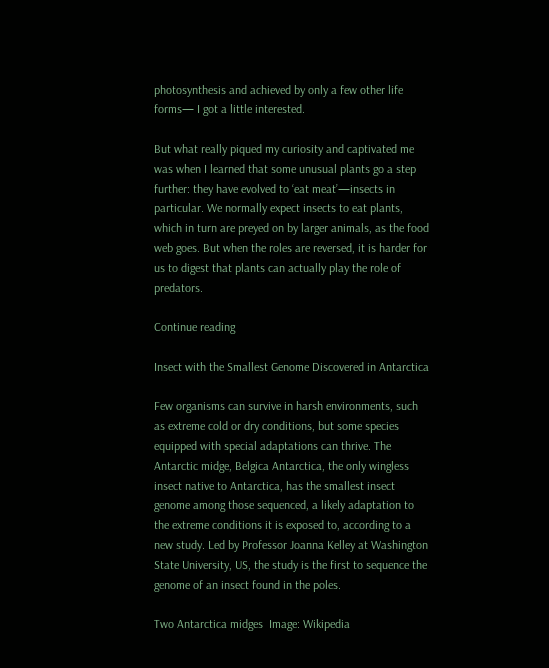photosynthesis and achieved by only a few other life forms— I got a little interested.

But what really piqued my curiosity and captivated me was when I learned that some unusual plants go a step further: they have evolved to ‘eat meat’—insects in particular. We normally expect insects to eat plants, which in turn are preyed on by larger animals, as the food web goes. But when the roles are reversed, it is harder for us to digest that plants can actually play the role of predators.

Continue reading

Insect with the Smallest Genome Discovered in Antarctica

Few organisms can survive in harsh environments, such as extreme cold or dry conditions, but some species equipped with special adaptations can thrive. The Antarctic midge, Belgica Antarctica, the only wingless insect native to Antarctica, has the smallest insect genome among those sequenced, a likely adaptation to the extreme conditions it is exposed to, according to a new study. Led by Professor Joanna Kelley at Washington State University, US, the study is the first to sequence the genome of an insect found in the poles.

Two Antarctica midges  Image: Wikipedia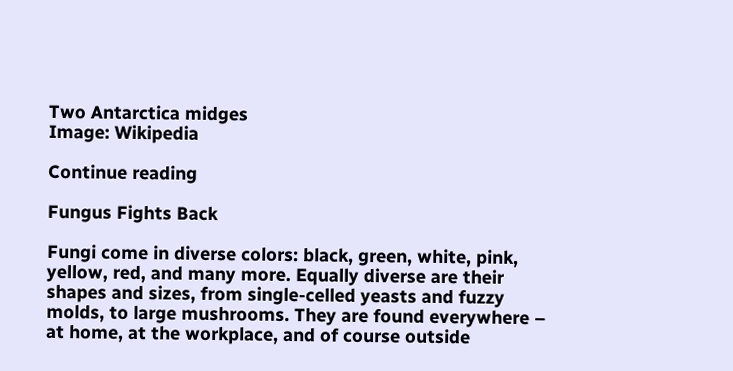Two Antarctica midges
Image: Wikipedia

Continue reading

Fungus Fights Back

Fungi come in diverse colors: black, green, white, pink, yellow, red, and many more. Equally diverse are their shapes and sizes, from single-celled yeasts and fuzzy molds, to large mushrooms. They are found everywhere – at home, at the workplace, and of course outside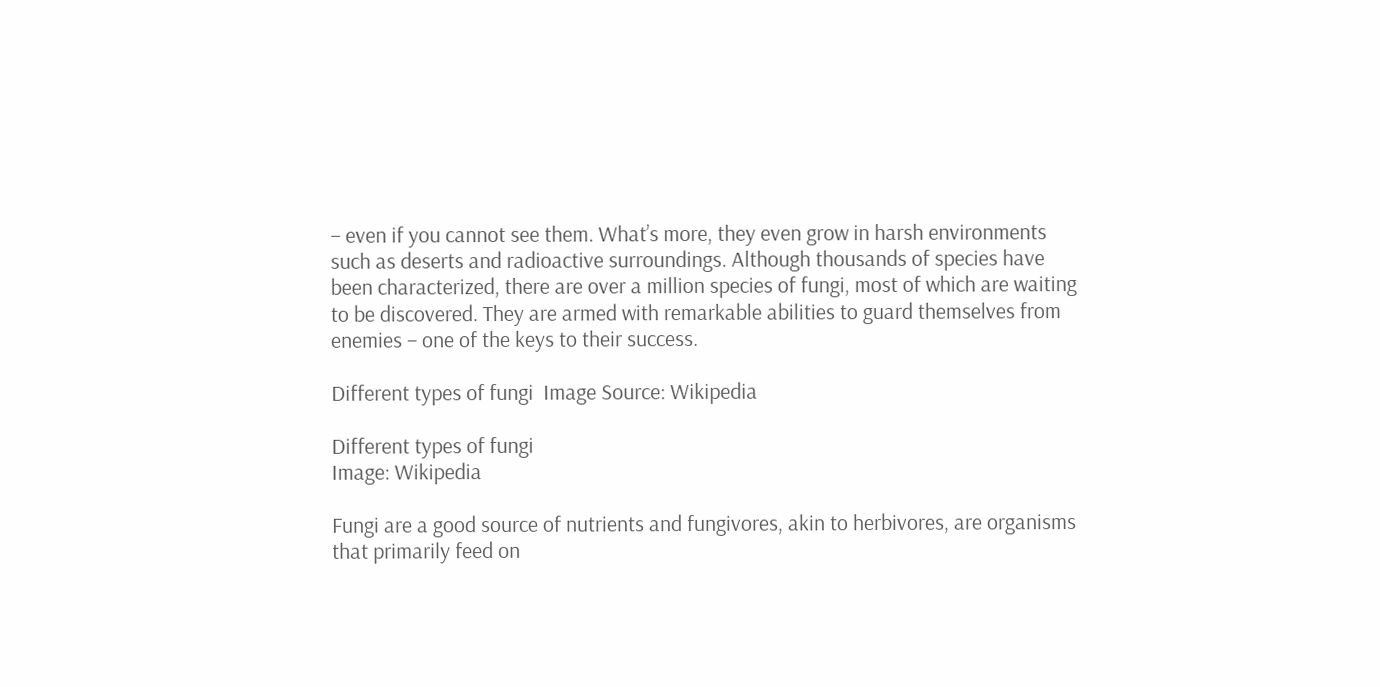– even if you cannot see them. What’s more, they even grow in harsh environments such as deserts and radioactive surroundings. Although thousands of species have been characterized, there are over a million species of fungi, most of which are waiting to be discovered. They are armed with remarkable abilities to guard themselves from enemies – one of the keys to their success.

Different types of fungi  Image Source: Wikipedia

Different types of fungi
Image: Wikipedia

Fungi are a good source of nutrients and fungivores, akin to herbivores, are organisms that primarily feed on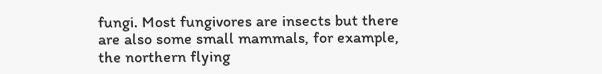fungi. Most fungivores are insects but there are also some small mammals, for example, the northern flying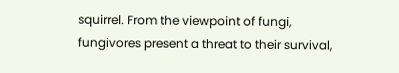squirrel. From the viewpoint of fungi, fungivores present a threat to their survival,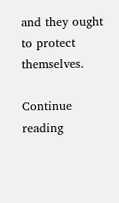and they ought to protect themselves.

Continue reading